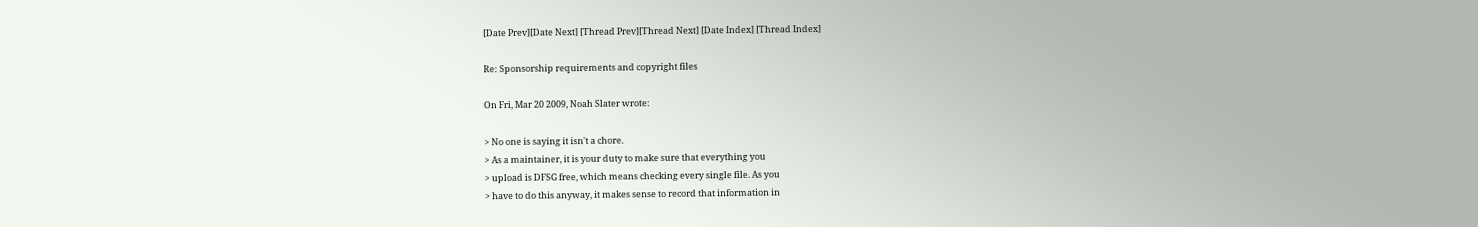[Date Prev][Date Next] [Thread Prev][Thread Next] [Date Index] [Thread Index]

Re: Sponsorship requirements and copyright files

On Fri, Mar 20 2009, Noah Slater wrote:

> No one is saying it isn't a chore.
> As a maintainer, it is your duty to make sure that everything you
> upload is DFSG free, which means checking every single file. As you
> have to do this anyway, it makes sense to record that information in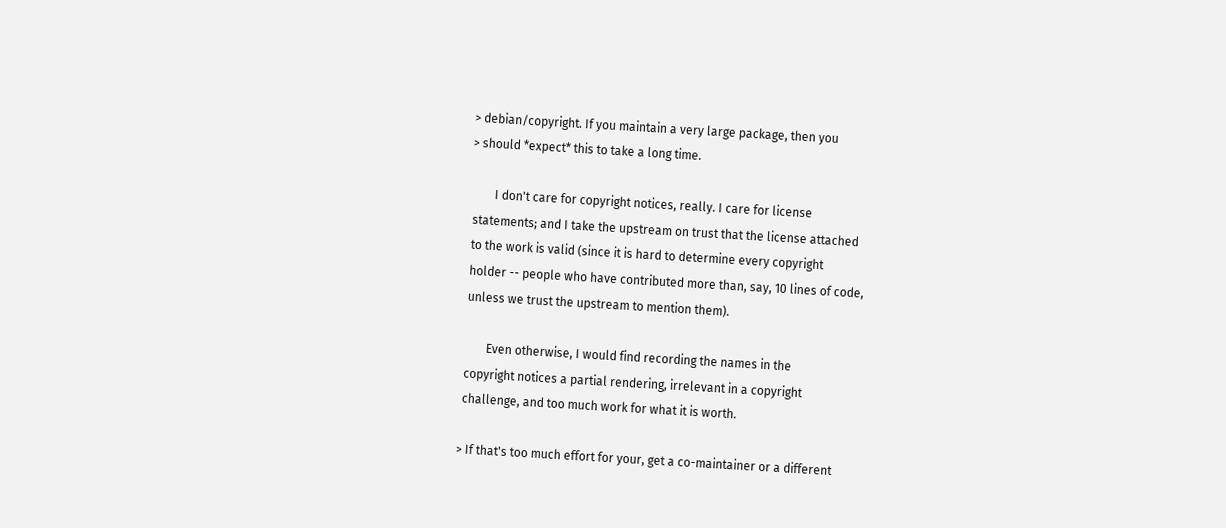> debian/copyright. If you maintain a very large package, then you
> should *expect* this to take a long time.

        I don't care for copyright notices, really. I care for license
 statements; and I take the upstream on trust that the license attached
 to the work is valid (since it is hard to determine every copyright
 holder -- people who have contributed more than, say, 10 lines of code,
 unless we trust the upstream to mention them).

        Even otherwise, I would find recording the names in the
 copyright notices a partial rendering, irrelevant in a copyright
 challenge, and too much work for what it is worth.

> If that's too much effort for your, get a co-maintainer or a different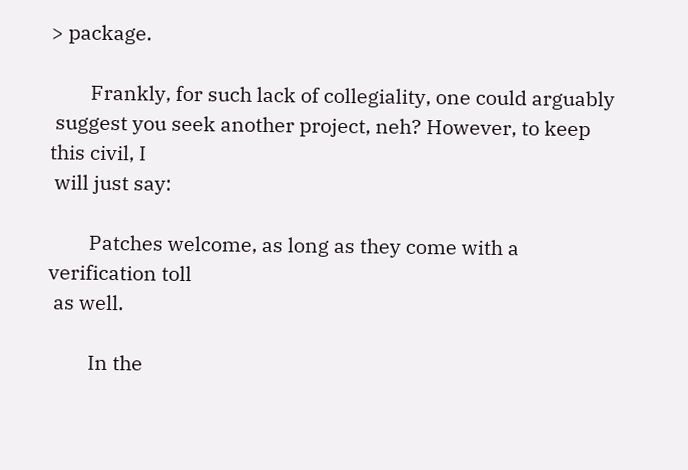> package.

        Frankly, for such lack of collegiality, one could arguably
 suggest you seek another project, neh? However, to keep this civil, I
 will just say:

        Patches welcome, as long as they come with a verification toll
 as well.

        In the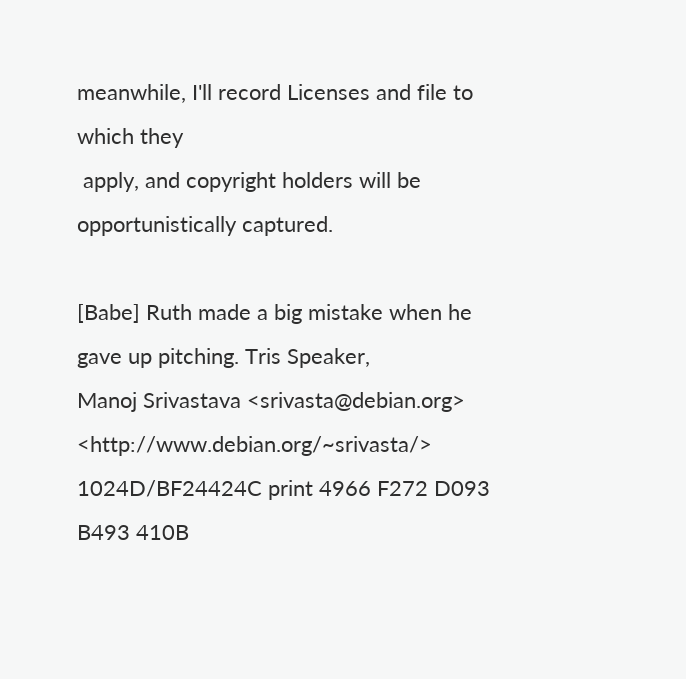meanwhile, I'll record Licenses and file to which they
 apply, and copyright holders will be opportunistically captured.

[Babe] Ruth made a big mistake when he gave up pitching. Tris Speaker,
Manoj Srivastava <srivasta@debian.org> <http://www.debian.org/~srivasta/>
1024D/BF24424C print 4966 F272 D093 B493 410B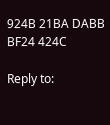924B 21BA DABB BF24 424C

Reply to: